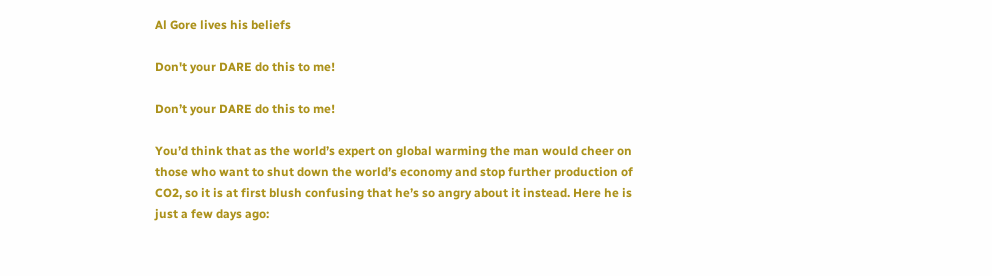Al Gore lives his beliefs

Don't your DARE do this to me!

Don’t your DARE do this to me!

You’d think that as the world’s expert on global warming the man would cheer on those who want to shut down the world’s economy and stop further production of CO2, so it is at first blush confusing that he’s so angry about it instead. Here he is just a few days ago: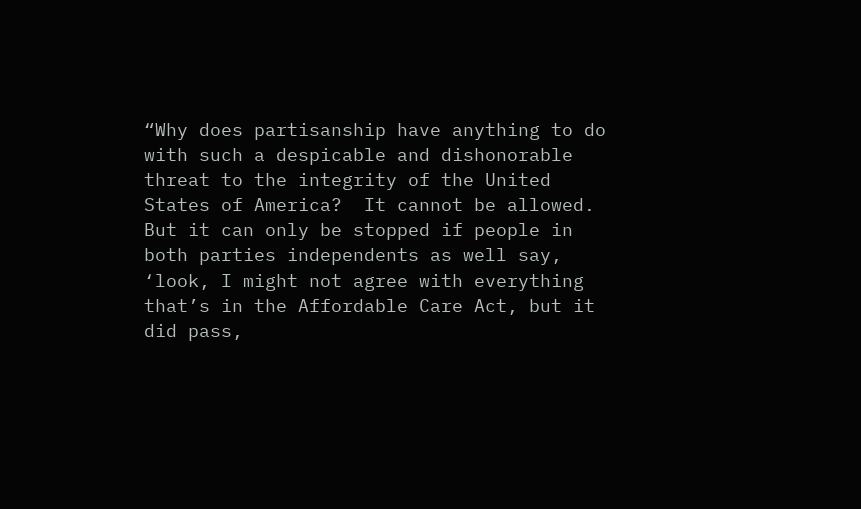“Why does partisanship have anything to do with such a despicable and dishonorable threat to the integrity of the United States of America?  It cannot be allowed. But it can only be stopped if people in both parties independents as well say, ‘look, I might not agree with everything that’s in the Affordable Care Act, but it did pass,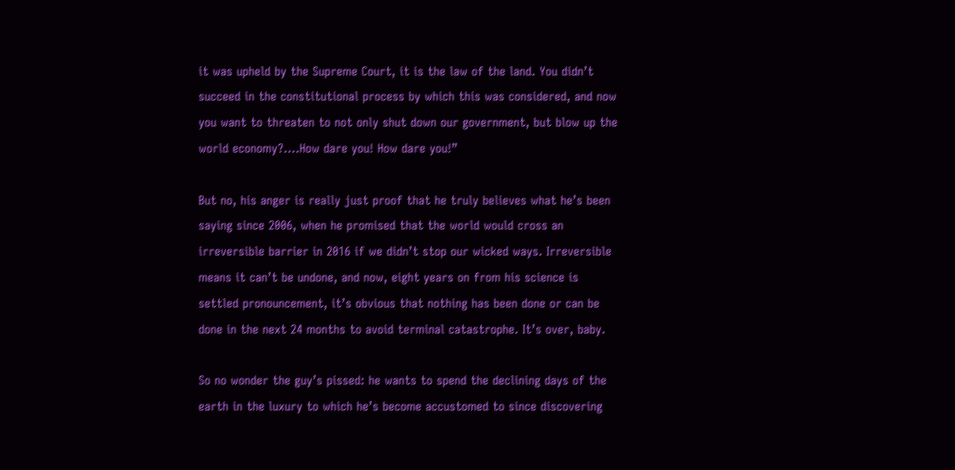it was upheld by the Supreme Court, it is the law of the land. You didn’t succeed in the constitutional process by which this was considered, and now you want to threaten to not only shut down our government, but blow up the world economy?….How dare you! How dare you!”

But no, his anger is really just proof that he truly believes what he’s been saying since 2006, when he promised that the world would cross an irreversible barrier in 2016 if we didn’t stop our wicked ways. Irreversible means it can’t be undone, and now, eight years on from his science is settled pronouncement, it’s obvious that nothing has been done or can be done in the next 24 months to avoid terminal catastrophe. It’s over, baby.

So no wonder the guy’s pissed: he wants to spend the declining days of the earth in the luxury to which he’s become accustomed to since discovering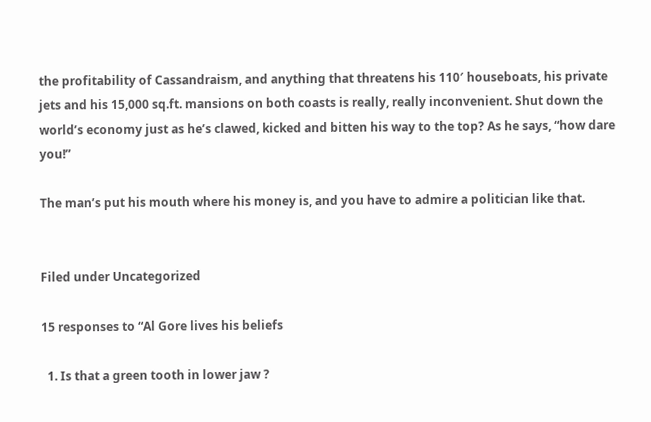the profitability of Cassandraism, and anything that threatens his 110′ houseboats, his private jets and his 15,000 sq.ft. mansions on both coasts is really, really inconvenient. Shut down the world’s economy just as he’s clawed, kicked and bitten his way to the top? As he says, “how dare you!”

The man’s put his mouth where his money is, and you have to admire a politician like that.


Filed under Uncategorized

15 responses to “Al Gore lives his beliefs

  1. Is that a green tooth in lower jaw ?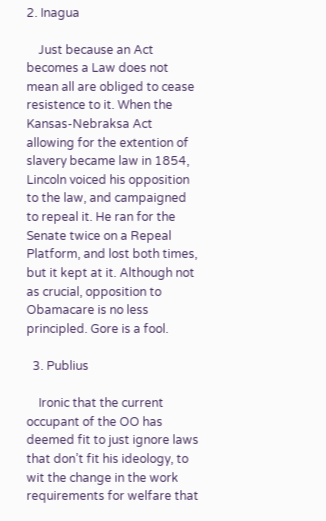2. Inagua

    Just because an Act becomes a Law does not mean all are obliged to cease resistence to it. When the Kansas-Nebraksa Act allowing for the extention of slavery became law in 1854, Lincoln voiced his opposition to the law, and campaigned to repeal it. He ran for the Senate twice on a Repeal Platform, and lost both times, but it kept at it. Although not as crucial, opposition to Obamacare is no less principled. Gore is a fool.

  3. Publius

    Ironic that the current occupant of the OO has deemed fit to just ignore laws that don’t fit his ideology, to wit the change in the work requirements for welfare that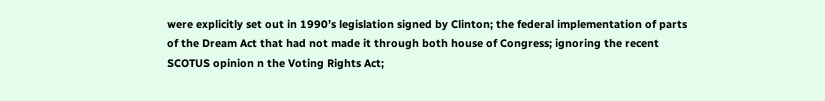were explicitly set out in 1990’s legislation signed by Clinton; the federal implementation of parts of the Dream Act that had not made it through both house of Congress; ignoring the recent SCOTUS opinion n the Voting Rights Act;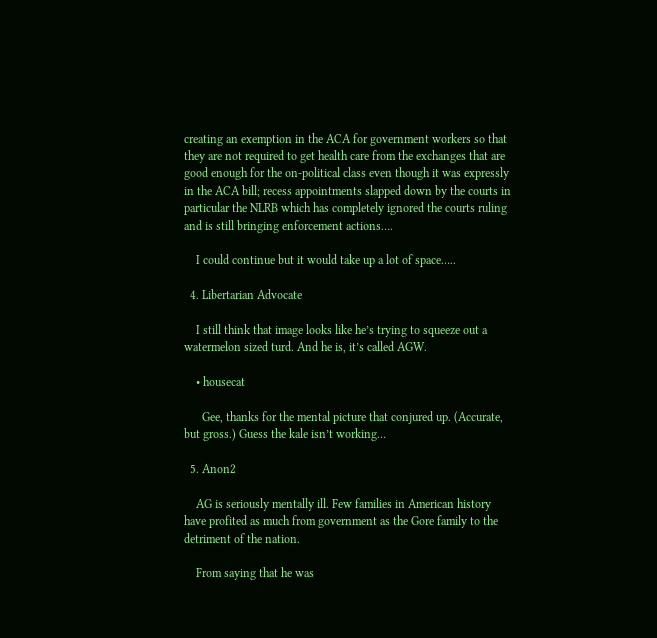creating an exemption in the ACA for government workers so that they are not required to get health care from the exchanges that are good enough for the on-political class even though it was expressly in the ACA bill; recess appointments slapped down by the courts in particular the NLRB which has completely ignored the courts ruling and is still bringing enforcement actions….

    I could continue but it would take up a lot of space…..

  4. Libertarian Advocate

    I still think that image looks like he’s trying to squeeze out a watermelon sized turd. And he is, it’s called AGW.

    • housecat

      Gee, thanks for the mental picture that conjured up. (Accurate, but gross.) Guess the kale isn’t working…

  5. Anon2

    AG is seriously mentally ill. Few families in American history have profited as much from government as the Gore family to the detriment of the nation.

    From saying that he was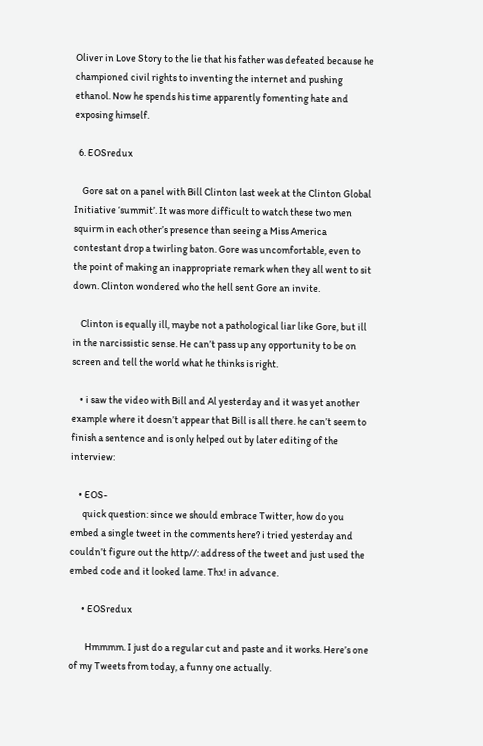Oliver in Love Story to the lie that his father was defeated because he championed civil rights to inventing the internet and pushing ethanol. Now he spends his time apparently fomenting hate and exposing himself.

  6. EOSredux

    Gore sat on a panel with Bill Clinton last week at the Clinton Global Initiative ‘summit’. It was more difficult to watch these two men squirm in each other’s presence than seeing a Miss America contestant drop a twirling baton. Gore was uncomfortable, even to the point of making an inappropriate remark when they all went to sit down. Clinton wondered who the hell sent Gore an invite.

    Clinton is equally ill, maybe not a pathological liar like Gore, but ill in the narcissistic sense. He can’t pass up any opportunity to be on screen and tell the world what he thinks is right.

    • i saw the video with Bill and Al yesterday and it was yet another example where it doesn’t appear that Bill is all there. he can’t seem to finish a sentence and is only helped out by later editing of the interview:

    • EOS-
      quick question: since we should embrace Twitter, how do you embed a single tweet in the comments here? i tried yesterday and couldn’t figure out the http//: address of the tweet and just used the embed code and it looked lame. Thx! in advance.

      • EOSredux

        Hmmmm. I just do a regular cut and paste and it works. Here’s one of my Tweets from today, a funny one actually.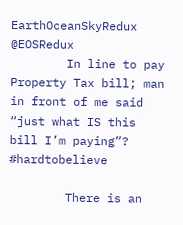EarthOceanSkyRedux @EOSRedux
        In line to pay Property Tax bill; man in front of me said “just what IS this bill I’m paying”? #hardtobelieve

        There is an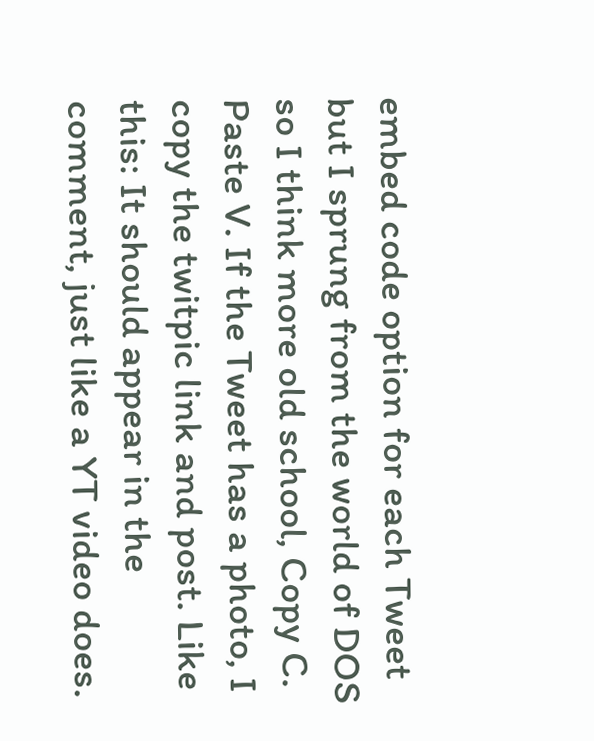embed code option for each Tweet but I sprung from the world of DOS so I think more old school, Copy C. Paste V. If the Tweet has a photo, I copy the twitpic link and post. Like this: It should appear in the comment, just like a YT video does.